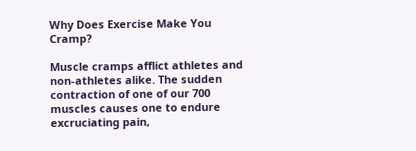Why Does Exercise Make You Cramp?

Muscle cramps afflict athletes and non-athletes alike. The sudden contraction of one of our 700 muscles causes one to endure excruciating pain,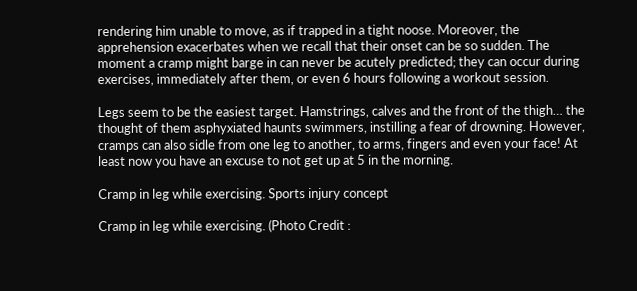rendering him unable to move, as if trapped in a tight noose. Moreover, the apprehension exacerbates when we recall that their onset can be so sudden. The moment a cramp might barge in can never be acutely predicted; they can occur during exercises, immediately after them, or even 6 hours following a workout session.

Legs seem to be the easiest target. Hamstrings, calves and the front of the thigh… the thought of them asphyxiated haunts swimmers, instilling a fear of drowning. However, cramps can also sidle from one leg to another, to arms, fingers and even your face! At least now you have an excuse to not get up at 5 in the morning.

Cramp in leg while exercising. Sports injury concept

Cramp in leg while exercising. (Photo Credit :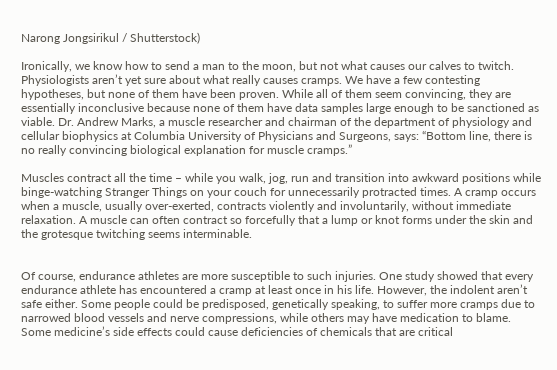Narong Jongsirikul / Shutterstock)

Ironically, we know how to send a man to the moon, but not what causes our calves to twitch. Physiologists aren’t yet sure about what really causes cramps. We have a few contesting hypotheses, but none of them have been proven. While all of them seem convincing, they are essentially inconclusive because none of them have data samples large enough to be sanctioned as viable. Dr. Andrew Marks, a muscle researcher and chairman of the department of physiology and cellular biophysics at Columbia University of Physicians and Surgeons, says: “Bottom line, there is no really convincing biological explanation for muscle cramps.”

Muscles contract all the time – while you walk, jog, run and transition into awkward positions while binge-watching Stranger Things on your couch for unnecessarily protracted times. A cramp occurs when a muscle, usually over-exerted, contracts violently and involuntarily, without immediate relaxation. A muscle can often contract so forcefully that a lump or knot forms under the skin and the grotesque twitching seems interminable.


Of course, endurance athletes are more susceptible to such injuries. One study showed that every endurance athlete has encountered a cramp at least once in his life. However, the indolent aren’t safe either. Some people could be predisposed, genetically speaking, to suffer more cramps due to narrowed blood vessels and nerve compressions, while others may have medication to blame. Some medicine’s side effects could cause deficiencies of chemicals that are critical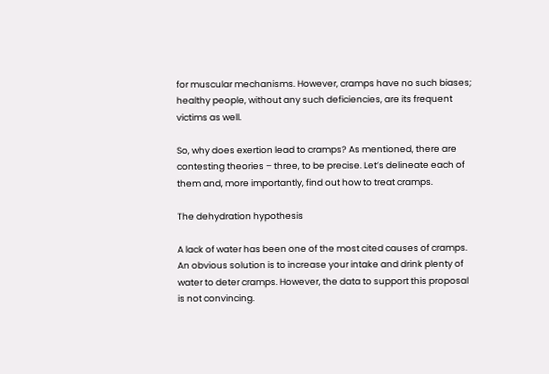for muscular mechanisms. However, cramps have no such biases; healthy people, without any such deficiencies, are its frequent victims as well.

So, why does exertion lead to cramps? As mentioned, there are contesting theories – three, to be precise. Let’s delineate each of them and, more importantly, find out how to treat cramps.

The dehydration hypothesis

A lack of water has been one of the most cited causes of cramps. An obvious solution is to increase your intake and drink plenty of water to deter cramps. However, the data to support this proposal is not convincing.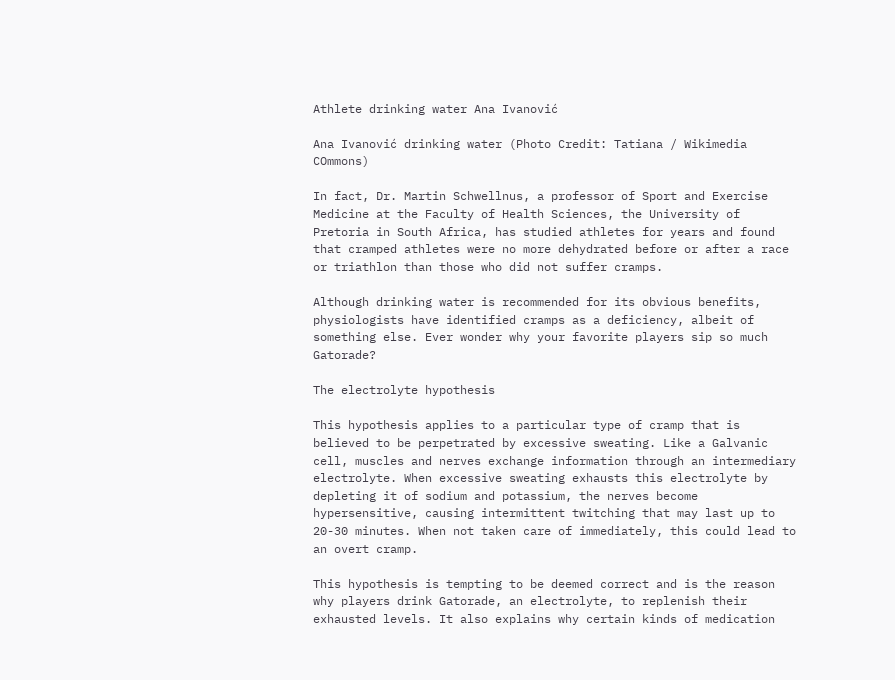Athlete drinking water Ana Ivanović

Ana Ivanović drinking water (Photo Credit: Tatiana / Wikimedia COmmons)

In fact, Dr. Martin Schwellnus, a professor of Sport and Exercise Medicine at the Faculty of Health Sciences, the University of Pretoria in South Africa, has studied athletes for years and found that cramped athletes were no more dehydrated before or after a race or triathlon than those who did not suffer cramps.

Although drinking water is recommended for its obvious benefits, physiologists have identified cramps as a deficiency, albeit of something else. Ever wonder why your favorite players sip so much Gatorade?

The electrolyte hypothesis

This hypothesis applies to a particular type of cramp that is believed to be perpetrated by excessive sweating. Like a Galvanic cell, muscles and nerves exchange information through an intermediary electrolyte. When excessive sweating exhausts this electrolyte by depleting it of sodium and potassium, the nerves become hypersensitive, causing intermittent twitching that may last up to 20-30 minutes. When not taken care of immediately, this could lead to an overt cramp.

This hypothesis is tempting to be deemed correct and is the reason why players drink Gatorade, an electrolyte, to replenish their exhausted levels. It also explains why certain kinds of medication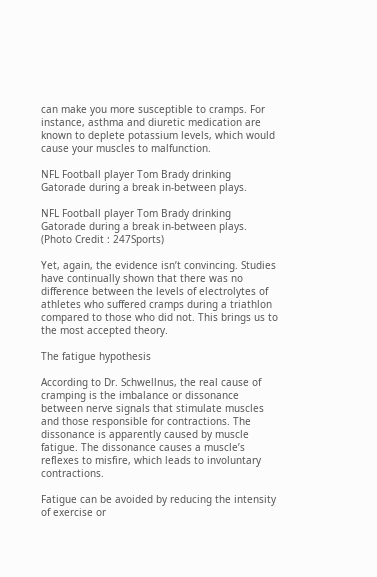can make you more susceptible to cramps. For instance, asthma and diuretic medication are known to deplete potassium levels, which would cause your muscles to malfunction.

NFL Football player Tom Brady drinking Gatorade during a break in-between plays.

NFL Football player Tom Brady drinking Gatorade during a break in-between plays. (Photo Credit : 247Sports)

Yet, again, the evidence isn’t convincing. Studies have continually shown that there was no difference between the levels of electrolytes of athletes who suffered cramps during a triathlon compared to those who did not. This brings us to the most accepted theory.

The fatigue hypothesis

According to Dr. Schwellnus, the real cause of cramping is the imbalance or dissonance between nerve signals that stimulate muscles and those responsible for contractions. The dissonance is apparently caused by muscle fatigue. The dissonance causes a muscle’s reflexes to misfire, which leads to involuntary contractions.

Fatigue can be avoided by reducing the intensity of exercise or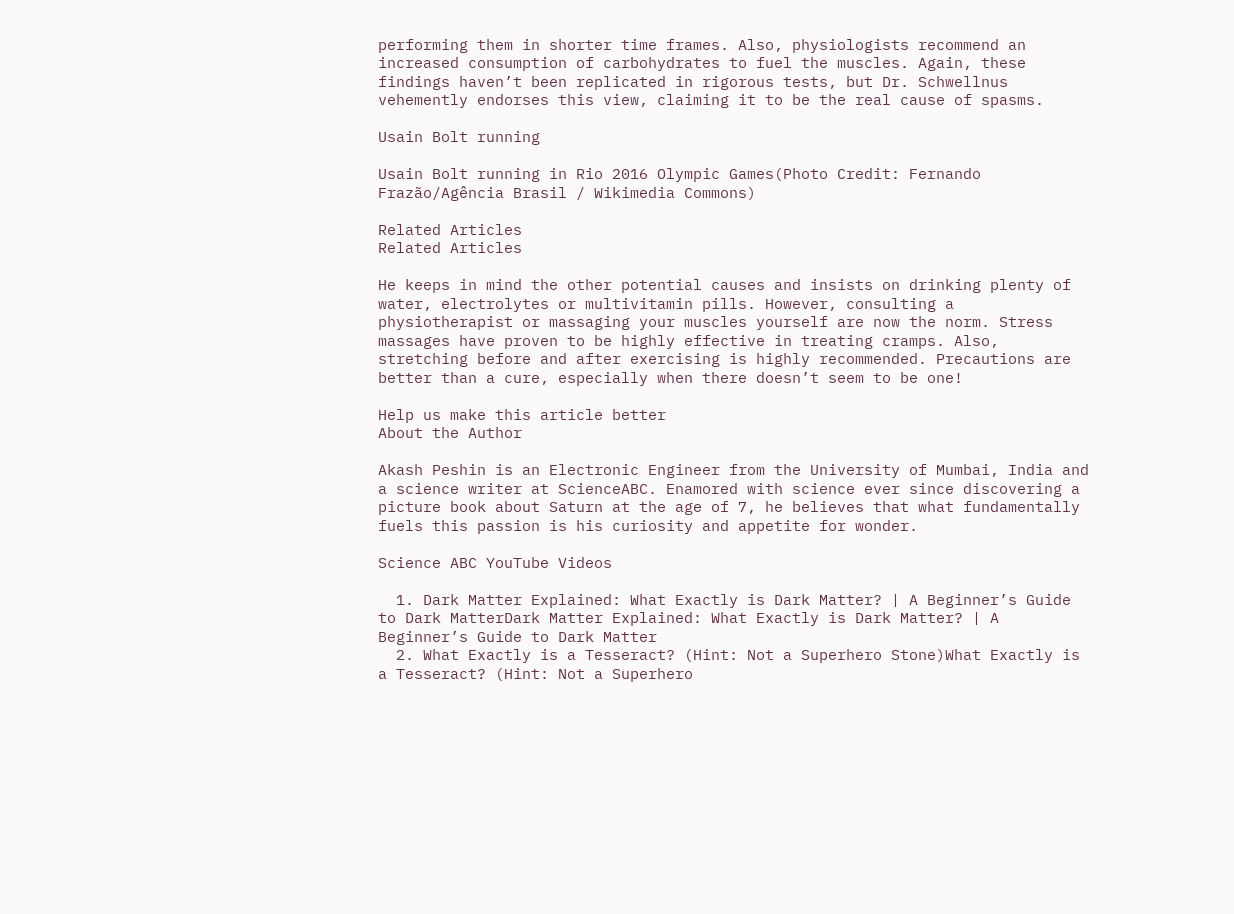performing them in shorter time frames. Also, physiologists recommend an increased consumption of carbohydrates to fuel the muscles. Again, these findings haven’t been replicated in rigorous tests, but Dr. Schwellnus vehemently endorses this view, claiming it to be the real cause of spasms.

Usain Bolt running

Usain Bolt running in Rio 2016 Olympic Games(Photo Credit: Fernando Frazão/Agência Brasil / Wikimedia Commons)

Related Articles
Related Articles

He keeps in mind the other potential causes and insists on drinking plenty of water, electrolytes or multivitamin pills. However, consulting a physiotherapist or massaging your muscles yourself are now the norm. Stress massages have proven to be highly effective in treating cramps. Also, stretching before and after exercising is highly recommended. Precautions are better than a cure, especially when there doesn’t seem to be one!

Help us make this article better
About the Author

Akash Peshin is an Electronic Engineer from the University of Mumbai, India and a science writer at ScienceABC. Enamored with science ever since discovering a picture book about Saturn at the age of 7, he believes that what fundamentally fuels this passion is his curiosity and appetite for wonder.

Science ABC YouTube Videos

  1. Dark Matter Explained: What Exactly is Dark Matter? | A Beginner’s Guide to Dark MatterDark Matter Explained: What Exactly is Dark Matter? | A Beginner’s Guide to Dark Matter
  2. What Exactly is a Tesseract? (Hint: Not a Superhero Stone)What Exactly is a Tesseract? (Hint: Not a Superhero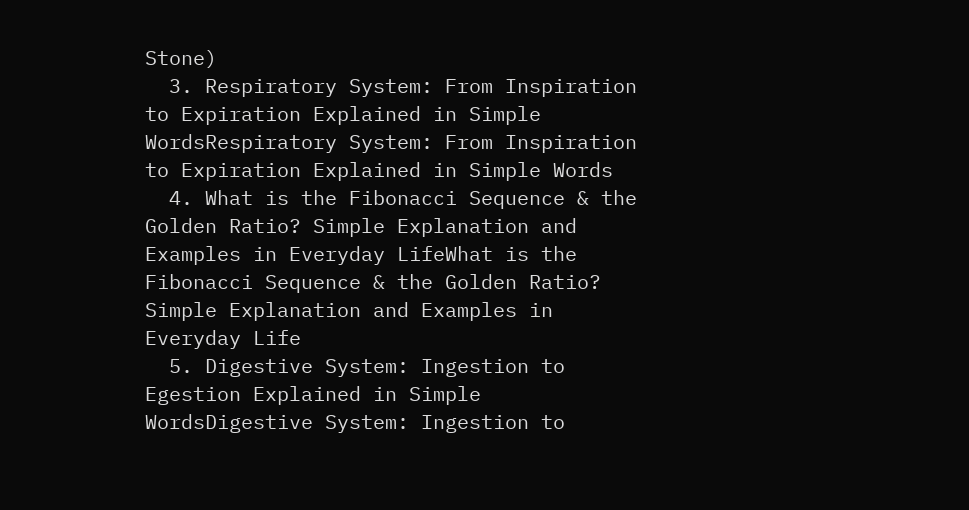Stone)
  3. Respiratory System: From Inspiration to Expiration Explained in Simple WordsRespiratory System: From Inspiration to Expiration Explained in Simple Words
  4. What is the Fibonacci Sequence & the Golden Ratio? Simple Explanation and Examples in Everyday LifeWhat is the Fibonacci Sequence & the Golden Ratio? Simple Explanation and Examples in Everyday Life
  5. Digestive System: Ingestion to Egestion Explained in Simple WordsDigestive System: Ingestion to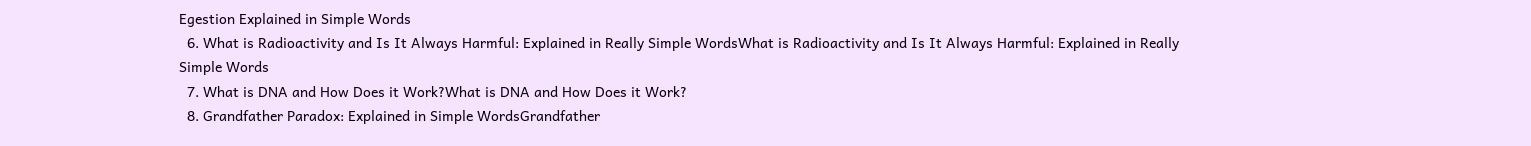Egestion Explained in Simple Words
  6. What is Radioactivity and Is It Always Harmful: Explained in Really Simple WordsWhat is Radioactivity and Is It Always Harmful: Explained in Really Simple Words
  7. What is DNA and How Does it Work?What is DNA and How Does it Work?
  8. Grandfather Paradox: Explained in Simple WordsGrandfather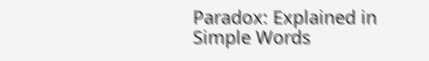Paradox: Explained in Simple Words